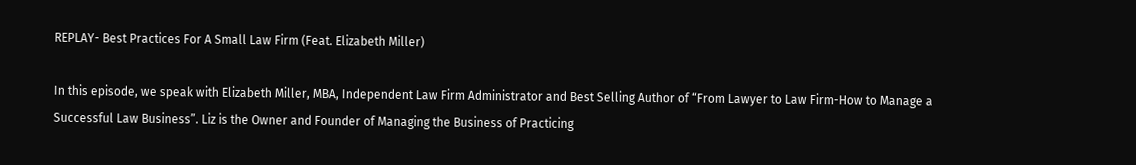REPLAY- Best Practices For A Small Law Firm (Feat. Elizabeth Miller)

In this episode, we speak with Elizabeth Miller, MBA, Independent Law Firm Administrator and Best Selling Author of “From Lawyer to Law Firm-How to Manage a Successful Law Business”. Liz is the Owner and Founder of Managing the Business of Practicing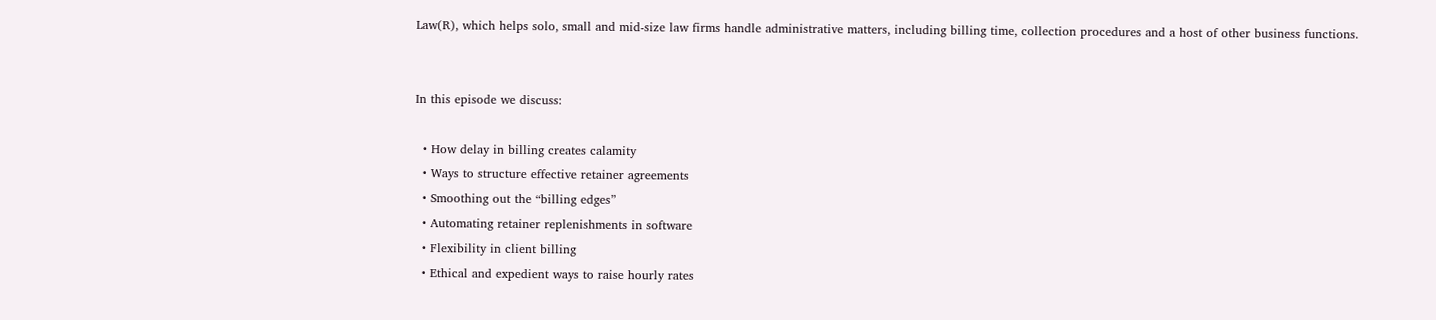Law(R), which helps solo, small and mid-size law firms handle administrative matters, including billing time, collection procedures and a host of other business functions.


In this episode we discuss:

  • How delay in billing creates calamity
  • Ways to structure effective retainer agreements
  • Smoothing out the “billing edges”
  • Automating retainer replenishments in software
  • Flexibility in client billing
  • Ethical and expedient ways to raise hourly rates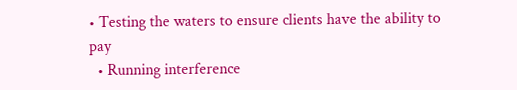• Testing the waters to ensure clients have the ability to pay
  • Running interference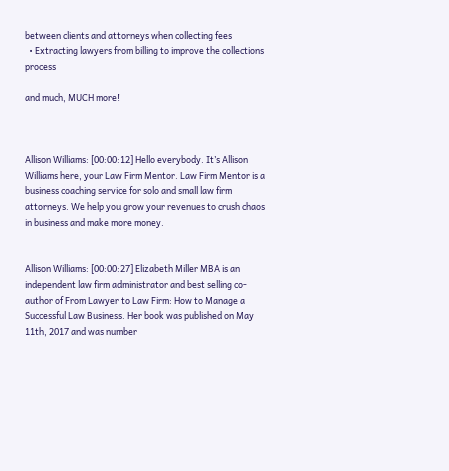between clients and attorneys when collecting fees
  • Extracting lawyers from billing to improve the collections process

and much, MUCH more!



Allison Williams: [00:00:12] Hello everybody. It’s Allison Williams here, your Law Firm Mentor. Law Firm Mentor is a business coaching service for solo and small law firm attorneys. We help you grow your revenues to crush chaos in business and make more money.


Allison Williams: [00:00:27] Elizabeth Miller MBA is an independent law firm administrator and best selling co-author of From Lawyer to Law Firm: How to Manage a Successful Law Business. Her book was published on May 11th, 2017 and was number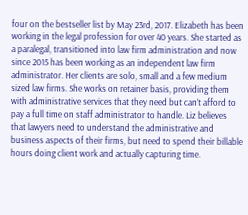four on the bestseller list by May 23rd, 2017. Elizabeth has been working in the legal profession for over 40 years. She started as a paralegal, transitioned into law firm administration and now since 2015 has been working as an independent law firm administrator. Her clients are solo, small and a few medium sized law firms. She works on retainer basis, providing them with administrative services that they need but can’t afford to pay a full time on staff administrator to handle. Liz believes that lawyers need to understand the administrative and business aspects of their firms, but need to spend their billable hours doing client work and actually capturing time.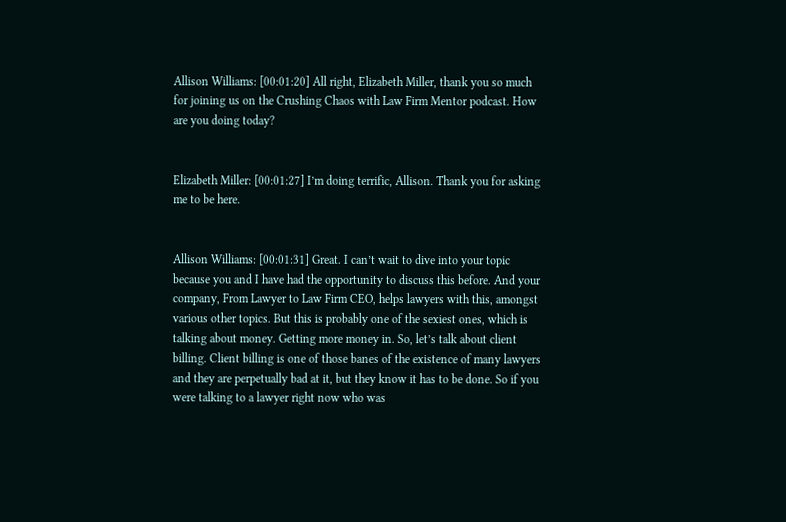Allison Williams: [00:01:20] All right, Elizabeth Miller, thank you so much for joining us on the Crushing Chaos with Law Firm Mentor podcast. How are you doing today?


Elizabeth Miller: [00:01:27] I’m doing terrific, Allison. Thank you for asking me to be here.


Allison Williams: [00:01:31] Great. I can’t wait to dive into your topic because you and I have had the opportunity to discuss this before. And your company, From Lawyer to Law Firm CEO, helps lawyers with this, amongst various other topics. But this is probably one of the sexiest ones, which is talking about money. Getting more money in. So, let’s talk about client billing. Client billing is one of those banes of the existence of many lawyers and they are perpetually bad at it, but they know it has to be done. So if you were talking to a lawyer right now who was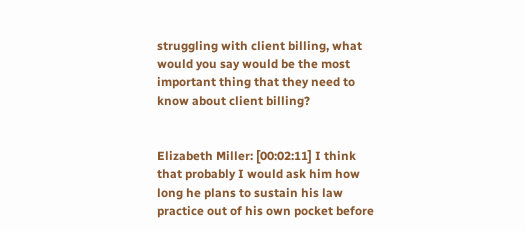struggling with client billing, what would you say would be the most important thing that they need to know about client billing?


Elizabeth Miller: [00:02:11] I think that probably I would ask him how long he plans to sustain his law practice out of his own pocket before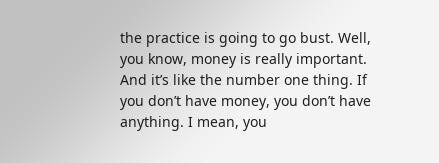the practice is going to go bust. Well, you know, money is really important. And it’s like the number one thing. If you don’t have money, you don’t have anything. I mean, you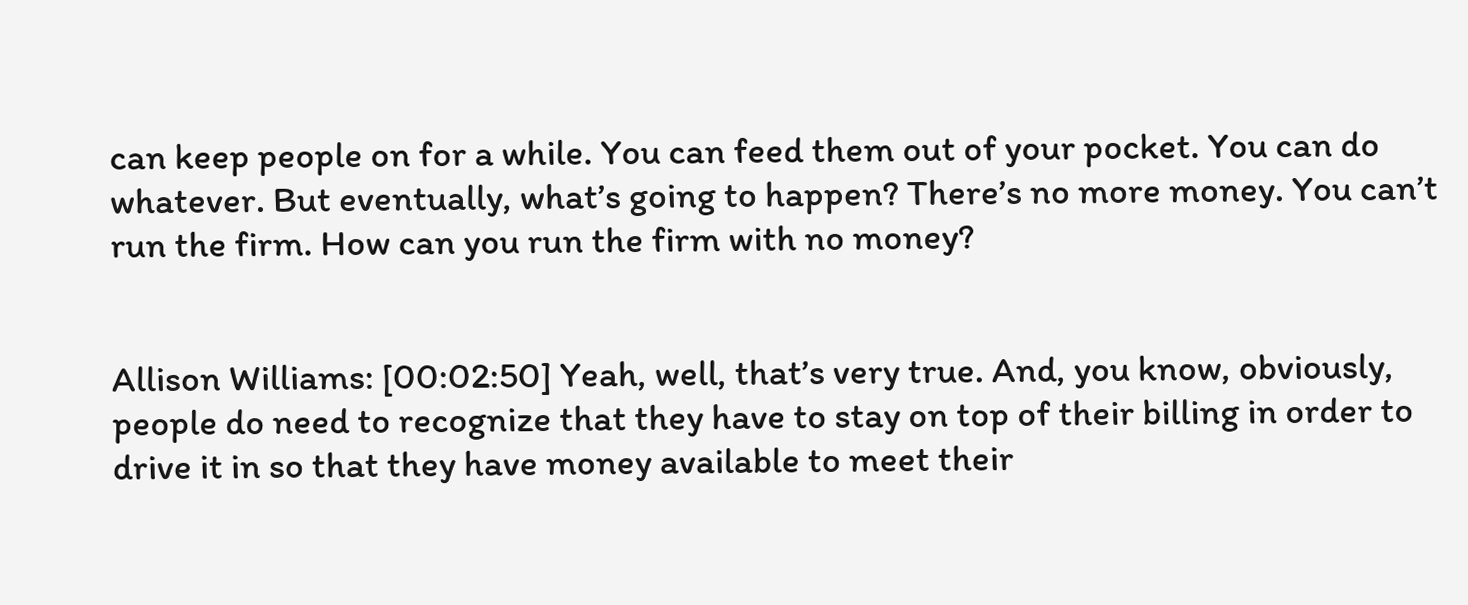can keep people on for a while. You can feed them out of your pocket. You can do whatever. But eventually, what’s going to happen? There’s no more money. You can’t run the firm. How can you run the firm with no money?


Allison Williams: [00:02:50] Yeah, well, that’s very true. And, you know, obviously, people do need to recognize that they have to stay on top of their billing in order to drive it in so that they have money available to meet their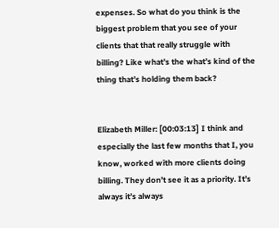expenses. So what do you think is the biggest problem that you see of your clients that that really struggle with billing? Like what’s the what’s kind of the thing that’s holding them back?


Elizabeth Miller: [00:03:13] I think and especially the last few months that I, you know, worked with more clients doing billing. They don’t see it as a priority. It’s always it’s always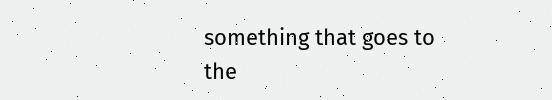something that goes to the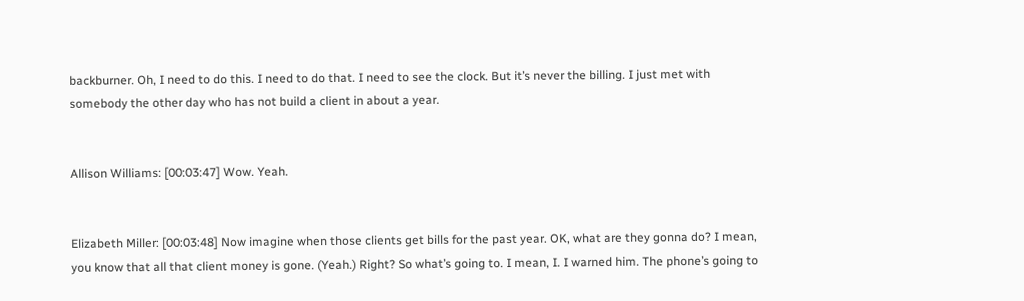backburner. Oh, I need to do this. I need to do that. I need to see the clock. But it’s never the billing. I just met with somebody the other day who has not build a client in about a year.


Allison Williams: [00:03:47] Wow. Yeah.


Elizabeth Miller: [00:03:48] Now imagine when those clients get bills for the past year. OK, what are they gonna do? I mean, you know that all that client money is gone. (Yeah.) Right? So what’s going to. I mean, I. I warned him. The phone’s going to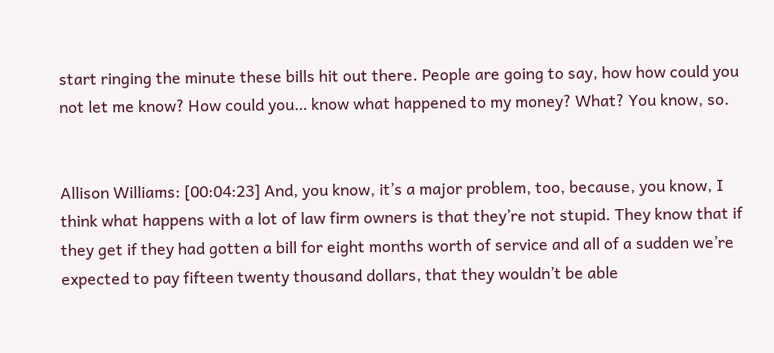start ringing the minute these bills hit out there. People are going to say, how how could you not let me know? How could you… know what happened to my money? What? You know, so.


Allison Williams: [00:04:23] And, you know, it’s a major problem, too, because, you know, I think what happens with a lot of law firm owners is that they’re not stupid. They know that if they get if they had gotten a bill for eight months worth of service and all of a sudden we’re expected to pay fifteen twenty thousand dollars, that they wouldn’t be able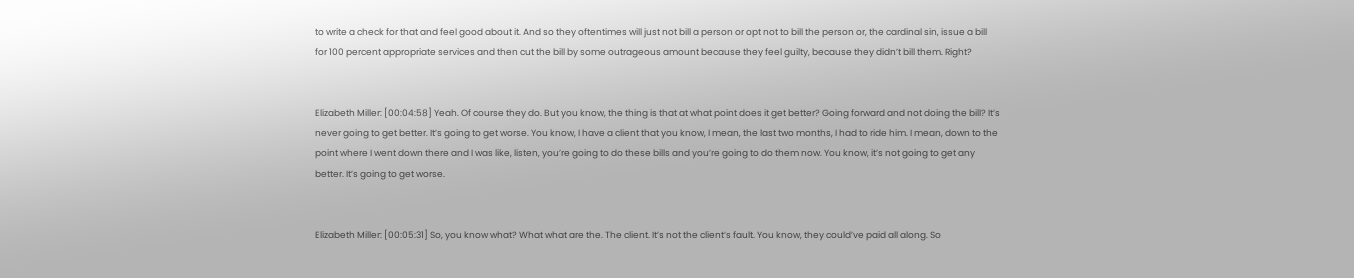to write a check for that and feel good about it. And so they oftentimes will just not bill a person or opt not to bill the person or, the cardinal sin, issue a bill for 100 percent appropriate services and then cut the bill by some outrageous amount because they feel guilty, because they didn’t bill them. Right?


Elizabeth Miller: [00:04:58] Yeah. Of course they do. But you know, the thing is that at what point does it get better? Going forward and not doing the bill? It’s never going to get better. It’s going to get worse. You know, I have a client that you know, I mean, the last two months, I had to ride him. I mean, down to the point where I went down there and I was like, listen, you’re going to do these bills and you’re going to do them now. You know, it’s not going to get any better. It’s going to get worse.


Elizabeth Miller: [00:05:31] So, you know what? What what are the. The client. It’s not the client’s fault. You know, they could’ve paid all along. So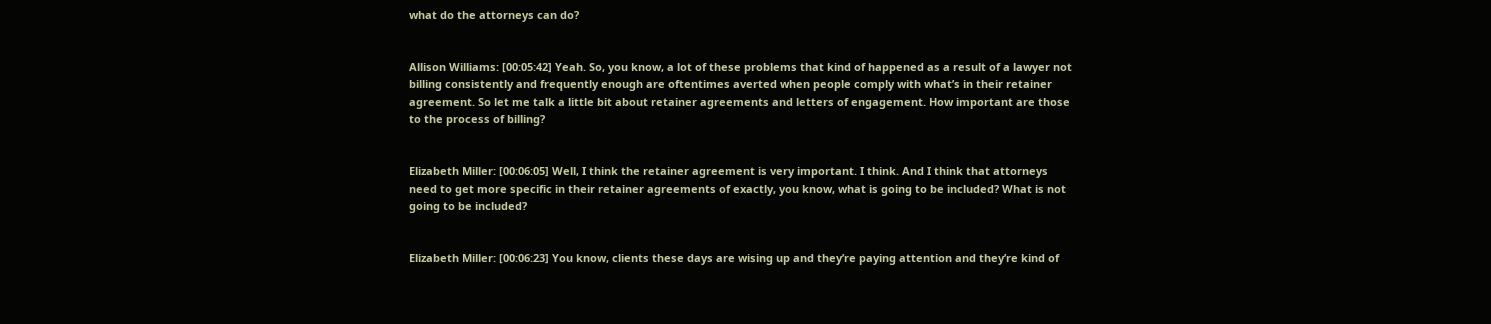what do the attorneys can do?


Allison Williams: [00:05:42] Yeah. So, you know, a lot of these problems that kind of happened as a result of a lawyer not billing consistently and frequently enough are oftentimes averted when people comply with what’s in their retainer agreement. So let me talk a little bit about retainer agreements and letters of engagement. How important are those to the process of billing?


Elizabeth Miller: [00:06:05] Well, I think the retainer agreement is very important. I think. And I think that attorneys need to get more specific in their retainer agreements of exactly, you know, what is going to be included? What is not going to be included?


Elizabeth Miller: [00:06:23] You know, clients these days are wising up and they’re paying attention and they’re kind of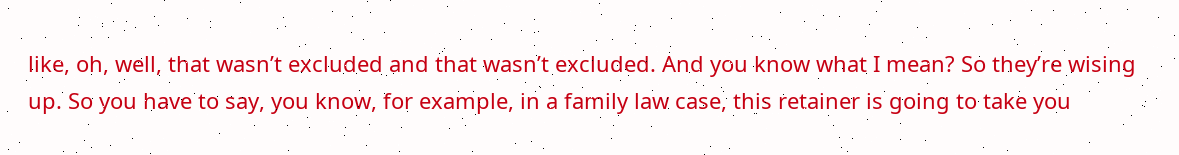like, oh, well, that wasn’t excluded and that wasn’t excluded. And you know what I mean? So they’re wising up. So you have to say, you know, for example, in a family law case, this retainer is going to take you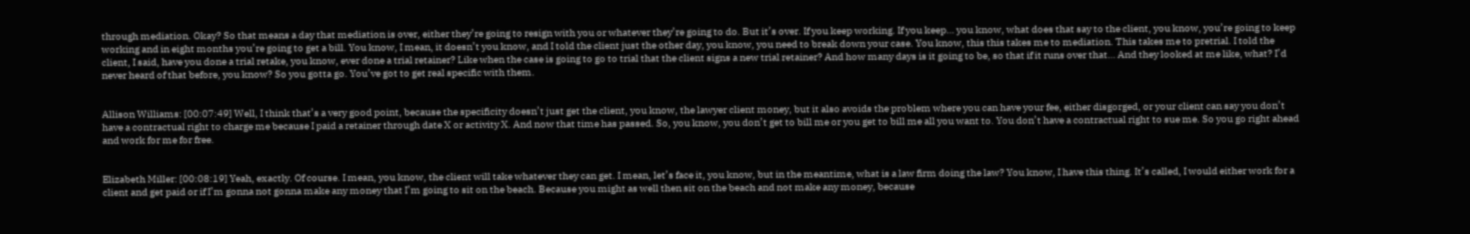through mediation. Okay? So that means a day that mediation is over, either they’re going to resign with you or whatever they’re going to do. But it’s over. If you keep working. If you keep… you know, what does that say to the client, you know, you’re going to keep working and in eight months you’re going to get a bill. You know, I mean, it doesn’t you know, and I told the client just the other day, you know, you need to break down your case. You know, this this takes me to mediation. This takes me to pretrial. I told the client, I said, have you done a trial retake, you know, ever done a trial retainer? Like when the case is going to go to trial that the client signs a new trial retainer? And how many days is it going to be, so that if it runs over that… And they looked at me like, what? I’d never heard of that before, you know? So you gotta go. You’ve got to get real specific with them.


Allison Williams: [00:07:49] Well, I think that’s a very good point, because the specificity doesn’t just get the client, you know, the lawyer client money, but it also avoids the problem where you can have your fee, either disgorged, or your client can say you don’t have a contractual right to charge me because I paid a retainer through date X or activity X. And now that time has passed. So, you know, you don’t get to bill me or you get to bill me all you want to. You don’t have a contractual right to sue me. So you go right ahead and work for me for free.


Elizabeth Miller: [00:08:19] Yeah, exactly. Of course. I mean, you know, the client will take whatever they can get. I mean, let’s face it, you know, but in the meantime, what is a law firm doing the law? You know, I have this thing. It’s called, I would either work for a client and get paid or if I’m gonna not gonna make any money that I’m going to sit on the beach. Because you might as well then sit on the beach and not make any money, because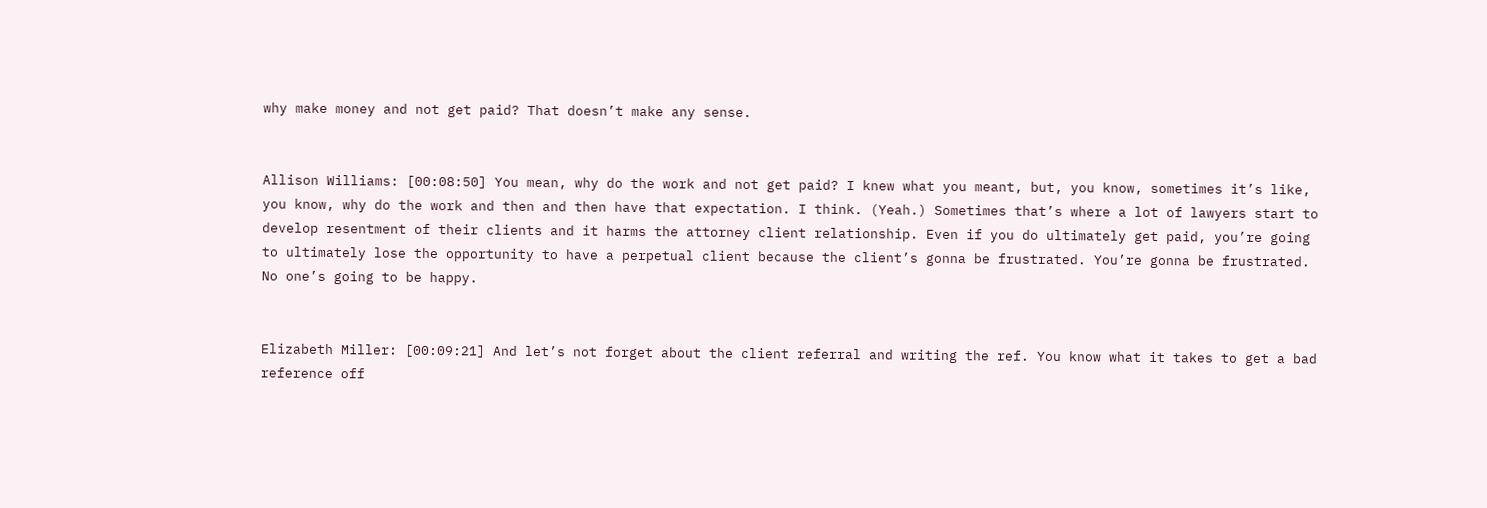why make money and not get paid? That doesn’t make any sense.


Allison Williams: [00:08:50] You mean, why do the work and not get paid? I knew what you meant, but, you know, sometimes it’s like, you know, why do the work and then and then have that expectation. I think. (Yeah.) Sometimes that’s where a lot of lawyers start to develop resentment of their clients and it harms the attorney client relationship. Even if you do ultimately get paid, you’re going to ultimately lose the opportunity to have a perpetual client because the client’s gonna be frustrated. You’re gonna be frustrated. No one’s going to be happy.


Elizabeth Miller: [00:09:21] And let’s not forget about the client referral and writing the ref. You know what it takes to get a bad reference off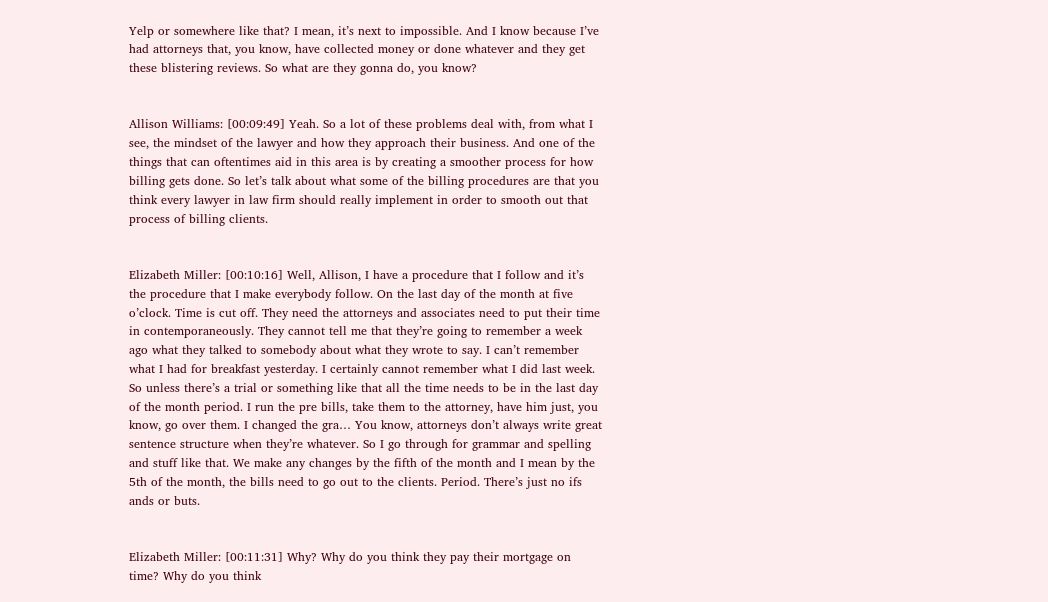Yelp or somewhere like that? I mean, it’s next to impossible. And I know because I’ve had attorneys that, you know, have collected money or done whatever and they get these blistering reviews. So what are they gonna do, you know?


Allison Williams: [00:09:49] Yeah. So a lot of these problems deal with, from what I see, the mindset of the lawyer and how they approach their business. And one of the things that can oftentimes aid in this area is by creating a smoother process for how billing gets done. So let’s talk about what some of the billing procedures are that you think every lawyer in law firm should really implement in order to smooth out that process of billing clients.


Elizabeth Miller: [00:10:16] Well, Allison, I have a procedure that I follow and it’s the procedure that I make everybody follow. On the last day of the month at five o’clock. Time is cut off. They need the attorneys and associates need to put their time in contemporaneously. They cannot tell me that they’re going to remember a week ago what they talked to somebody about what they wrote to say. I can’t remember what I had for breakfast yesterday. I certainly cannot remember what I did last week. So unless there’s a trial or something like that all the time needs to be in the last day of the month period. I run the pre bills, take them to the attorney, have him just, you know, go over them. I changed the gra… You know, attorneys don’t always write great sentence structure when they’re whatever. So I go through for grammar and spelling and stuff like that. We make any changes by the fifth of the month and I mean by the 5th of the month, the bills need to go out to the clients. Period. There’s just no ifs ands or buts.


Elizabeth Miller: [00:11:31] Why? Why do you think they pay their mortgage on time? Why do you think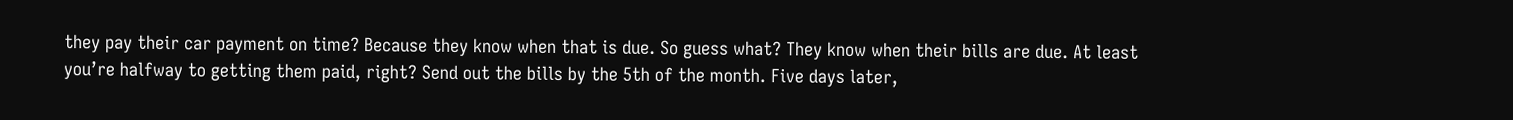they pay their car payment on time? Because they know when that is due. So guess what? They know when their bills are due. At least you’re halfway to getting them paid, right? Send out the bills by the 5th of the month. Five days later,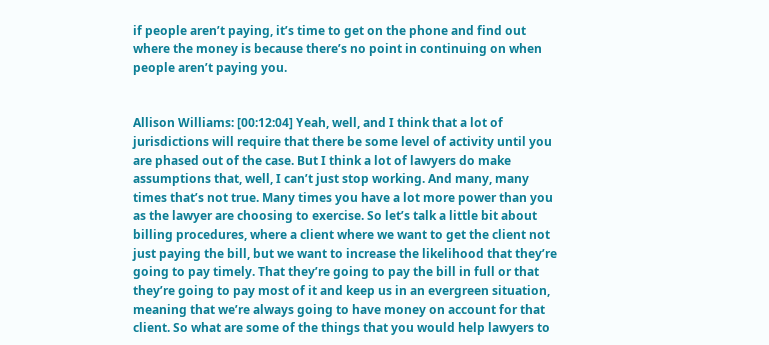if people aren’t paying, it’s time to get on the phone and find out where the money is because there’s no point in continuing on when people aren’t paying you.


Allison Williams: [00:12:04] Yeah, well, and I think that a lot of jurisdictions will require that there be some level of activity until you are phased out of the case. But I think a lot of lawyers do make assumptions that, well, I can’t just stop working. And many, many times that’s not true. Many times you have a lot more power than you as the lawyer are choosing to exercise. So let’s talk a little bit about billing procedures, where a client where we want to get the client not just paying the bill, but we want to increase the likelihood that they’re going to pay timely. That they’re going to pay the bill in full or that they’re going to pay most of it and keep us in an evergreen situation, meaning that we’re always going to have money on account for that client. So what are some of the things that you would help lawyers to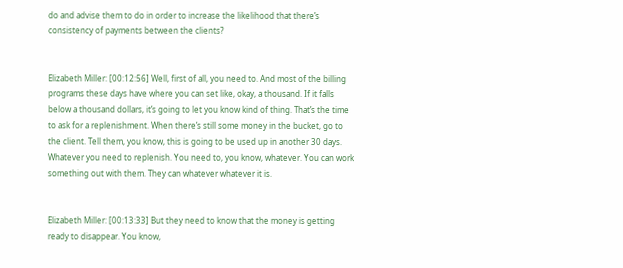do and advise them to do in order to increase the likelihood that there’s consistency of payments between the clients?


Elizabeth Miller: [00:12:56] Well, first of all, you need to. And most of the billing programs these days have where you can set like, okay, a thousand. If it falls below a thousand dollars, it’s going to let you know kind of thing. That’s the time to ask for a replenishment. When there’s still some money in the bucket, go to the client. Tell them, you know, this is going to be used up in another 30 days. Whatever you need to replenish. You need to, you know, whatever. You can work something out with them. They can whatever whatever it is.


Elizabeth Miller: [00:13:33] But they need to know that the money is getting ready to disappear. You know,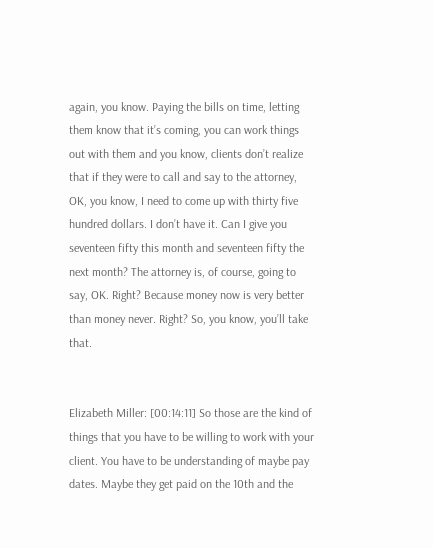again, you know. Paying the bills on time, letting them know that it’s coming, you can work things out with them and you know, clients don’t realize that if they were to call and say to the attorney, OK, you know, I need to come up with thirty five hundred dollars. I don’t have it. Can I give you seventeen fifty this month and seventeen fifty the next month? The attorney is, of course, going to say, OK. Right? Because money now is very better than money never. Right? So, you know, you’ll take that.


Elizabeth Miller: [00:14:11] So those are the kind of things that you have to be willing to work with your client. You have to be understanding of maybe pay dates. Maybe they get paid on the 10th and the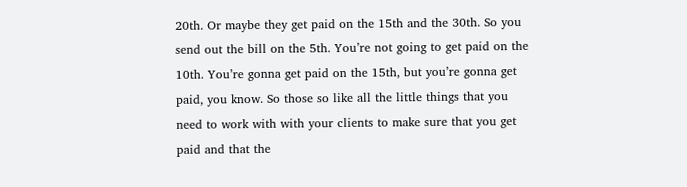20th. Or maybe they get paid on the 15th and the 30th. So you send out the bill on the 5th. You’re not going to get paid on the 10th. You’re gonna get paid on the 15th, but you’re gonna get paid, you know. So those so like all the little things that you need to work with with your clients to make sure that you get paid and that the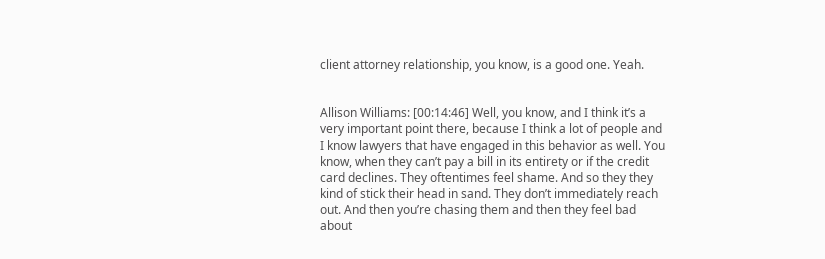client attorney relationship, you know, is a good one. Yeah.


Allison Williams: [00:14:46] Well, you know, and I think it’s a very important point there, because I think a lot of people and I know lawyers that have engaged in this behavior as well. You know, when they can’t pay a bill in its entirety or if the credit card declines. They oftentimes feel shame. And so they they kind of stick their head in sand. They don’t immediately reach out. And then you’re chasing them and then they feel bad about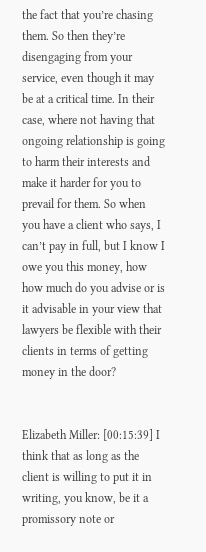the fact that you’re chasing them. So then they’re disengaging from your service, even though it may be at a critical time. In their case, where not having that ongoing relationship is going to harm their interests and make it harder for you to prevail for them. So when you have a client who says, I can’t pay in full, but I know I owe you this money, how how much do you advise or is it advisable in your view that lawyers be flexible with their clients in terms of getting money in the door?


Elizabeth Miller: [00:15:39] I think that as long as the client is willing to put it in writing, you know, be it a promissory note or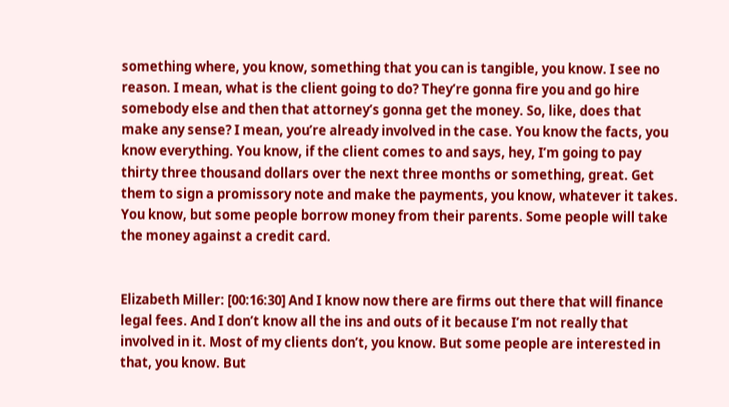something where, you know, something that you can is tangible, you know. I see no reason. I mean, what is the client going to do? They’re gonna fire you and go hire somebody else and then that attorney’s gonna get the money. So, like, does that make any sense? I mean, you’re already involved in the case. You know the facts, you know everything. You know, if the client comes to and says, hey, I’m going to pay thirty three thousand dollars over the next three months or something, great. Get them to sign a promissory note and make the payments, you know, whatever it takes. You know, but some people borrow money from their parents. Some people will take the money against a credit card.


Elizabeth Miller: [00:16:30] And I know now there are firms out there that will finance legal fees. And I don’t know all the ins and outs of it because I’m not really that involved in it. Most of my clients don’t, you know. But some people are interested in that, you know. But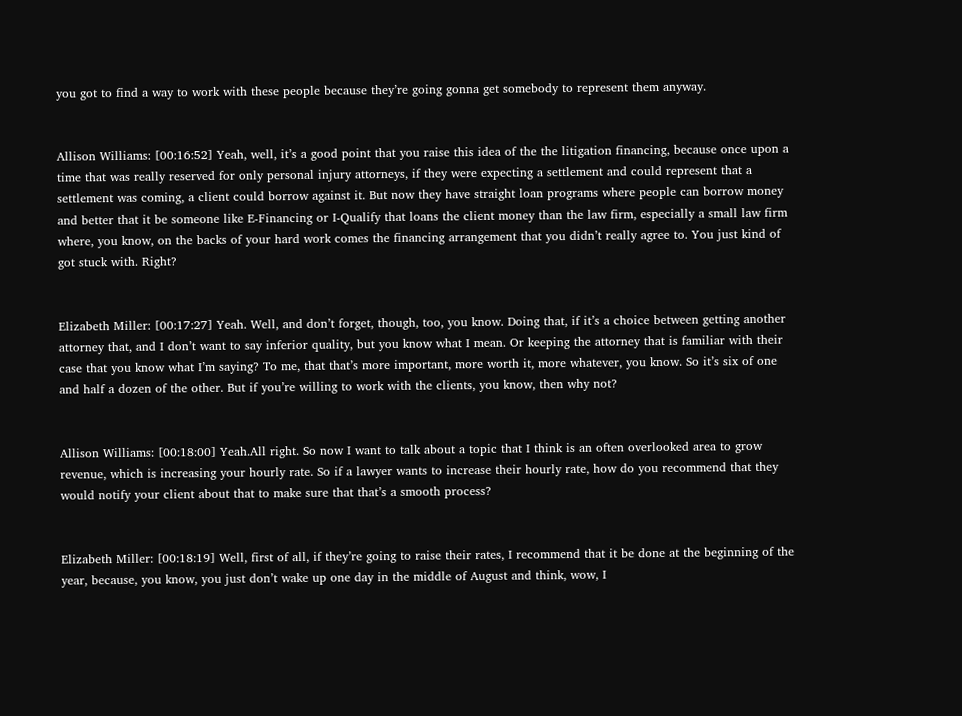you got to find a way to work with these people because they’re going gonna get somebody to represent them anyway.


Allison Williams: [00:16:52] Yeah, well, it’s a good point that you raise this idea of the the litigation financing, because once upon a time that was really reserved for only personal injury attorneys, if they were expecting a settlement and could represent that a settlement was coming, a client could borrow against it. But now they have straight loan programs where people can borrow money and better that it be someone like E-Financing or I-Qualify that loans the client money than the law firm, especially a small law firm where, you know, on the backs of your hard work comes the financing arrangement that you didn’t really agree to. You just kind of got stuck with. Right?


Elizabeth Miller: [00:17:27] Yeah. Well, and don’t forget, though, too, you know. Doing that, if it’s a choice between getting another attorney that, and I don’t want to say inferior quality, but you know what I mean. Or keeping the attorney that is familiar with their case that you know what I’m saying? To me, that that’s more important, more worth it, more whatever, you know. So it’s six of one and half a dozen of the other. But if you’re willing to work with the clients, you know, then why not?


Allison Williams: [00:18:00] Yeah.All right. So now I want to talk about a topic that I think is an often overlooked area to grow revenue, which is increasing your hourly rate. So if a lawyer wants to increase their hourly rate, how do you recommend that they would notify your client about that to make sure that that’s a smooth process?


Elizabeth Miller: [00:18:19] Well, first of all, if they’re going to raise their rates, I recommend that it be done at the beginning of the year, because, you know, you just don’t wake up one day in the middle of August and think, wow, I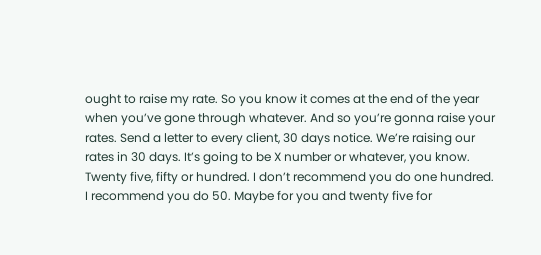ought to raise my rate. So you know it comes at the end of the year when you’ve gone through whatever. And so you’re gonna raise your rates. Send a letter to every client, 30 days notice. We’re raising our rates in 30 days. It’s going to be X number or whatever, you know. Twenty five, fifty or hundred. I don’t recommend you do one hundred. I recommend you do 50. Maybe for you and twenty five for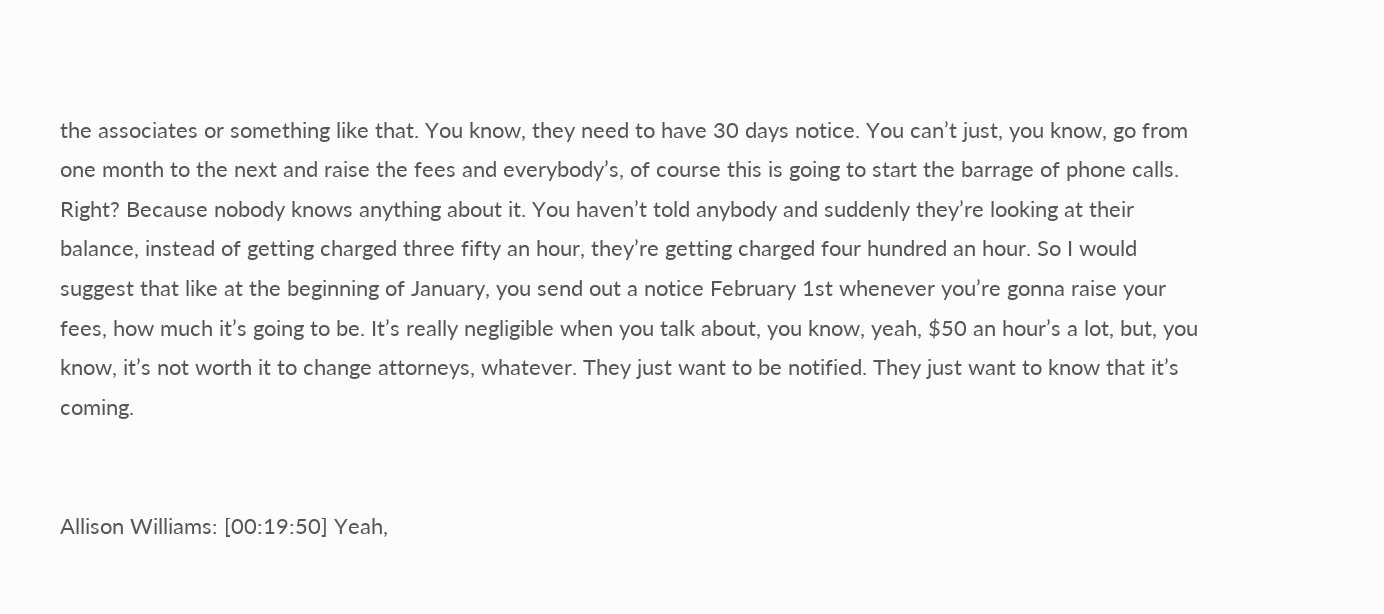the associates or something like that. You know, they need to have 30 days notice. You can’t just, you know, go from one month to the next and raise the fees and everybody’s, of course this is going to start the barrage of phone calls. Right? Because nobody knows anything about it. You haven’t told anybody and suddenly they’re looking at their balance, instead of getting charged three fifty an hour, they’re getting charged four hundred an hour. So I would suggest that like at the beginning of January, you send out a notice February 1st whenever you’re gonna raise your fees, how much it’s going to be. It’s really negligible when you talk about, you know, yeah, $50 an hour’s a lot, but, you know, it’s not worth it to change attorneys, whatever. They just want to be notified. They just want to know that it’s coming.


Allison Williams: [00:19:50] Yeah,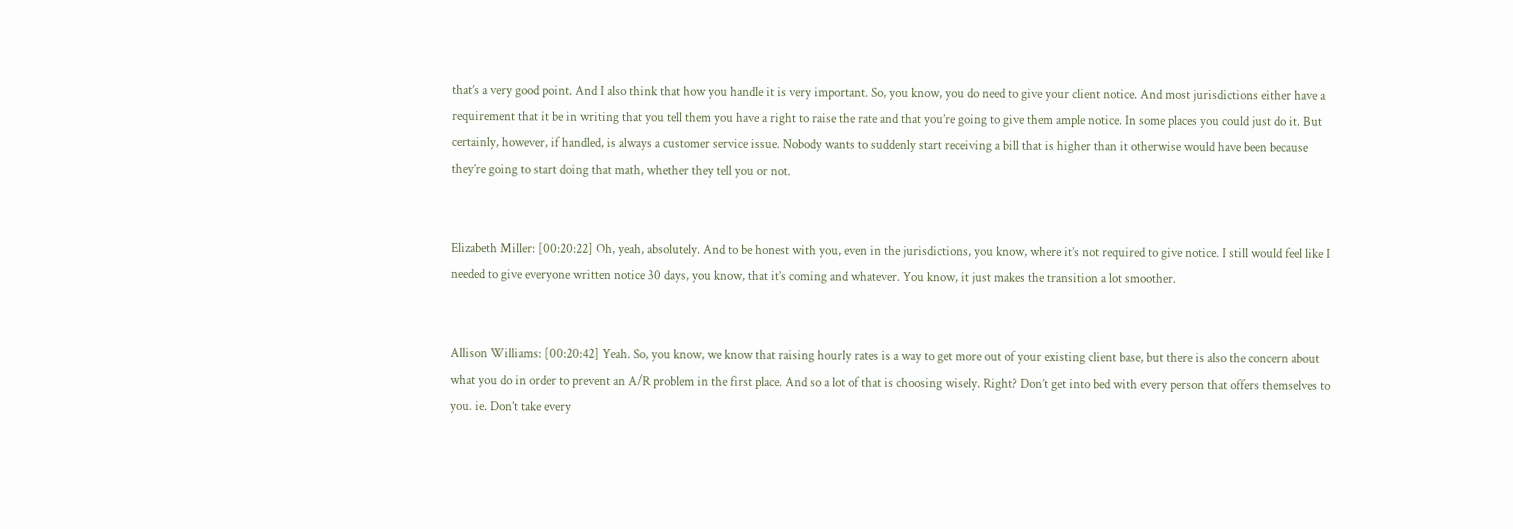that’s a very good point. And I also think that how you handle it is very important. So, you know, you do need to give your client notice. And most jurisdictions either have a requirement that it be in writing that you tell them you have a right to raise the rate and that you’re going to give them ample notice. In some places you could just do it. But certainly, however, if handled, is always a customer service issue. Nobody wants to suddenly start receiving a bill that is higher than it otherwise would have been because they’re going to start doing that math, whether they tell you or not.


Elizabeth Miller: [00:20:22] Oh, yeah, absolutely. And to be honest with you, even in the jurisdictions, you know, where it’s not required to give notice. I still would feel like I needed to give everyone written notice 30 days, you know, that it’s coming and whatever. You know, it just makes the transition a lot smoother.


Allison Williams: [00:20:42] Yeah. So, you know, we know that raising hourly rates is a way to get more out of your existing client base, but there is also the concern about what you do in order to prevent an A/R problem in the first place. And so a lot of that is choosing wisely. Right? Don’t get into bed with every person that offers themselves to you. ie. Don’t take every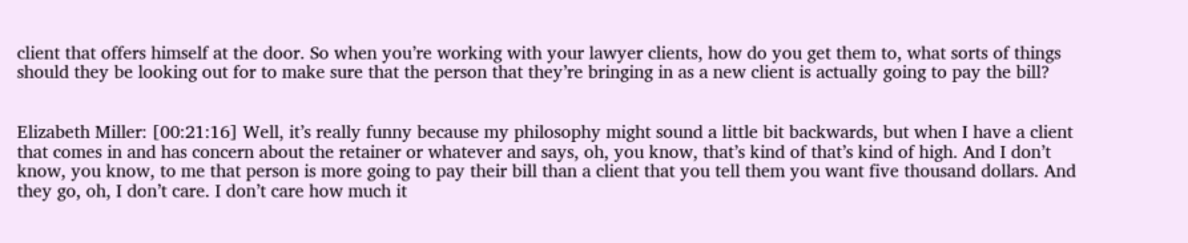client that offers himself at the door. So when you’re working with your lawyer clients, how do you get them to, what sorts of things should they be looking out for to make sure that the person that they’re bringing in as a new client is actually going to pay the bill?


Elizabeth Miller: [00:21:16] Well, it’s really funny because my philosophy might sound a little bit backwards, but when I have a client that comes in and has concern about the retainer or whatever and says, oh, you know, that’s kind of that’s kind of high. And I don’t know, you know, to me that person is more going to pay their bill than a client that you tell them you want five thousand dollars. And they go, oh, I don’t care. I don’t care how much it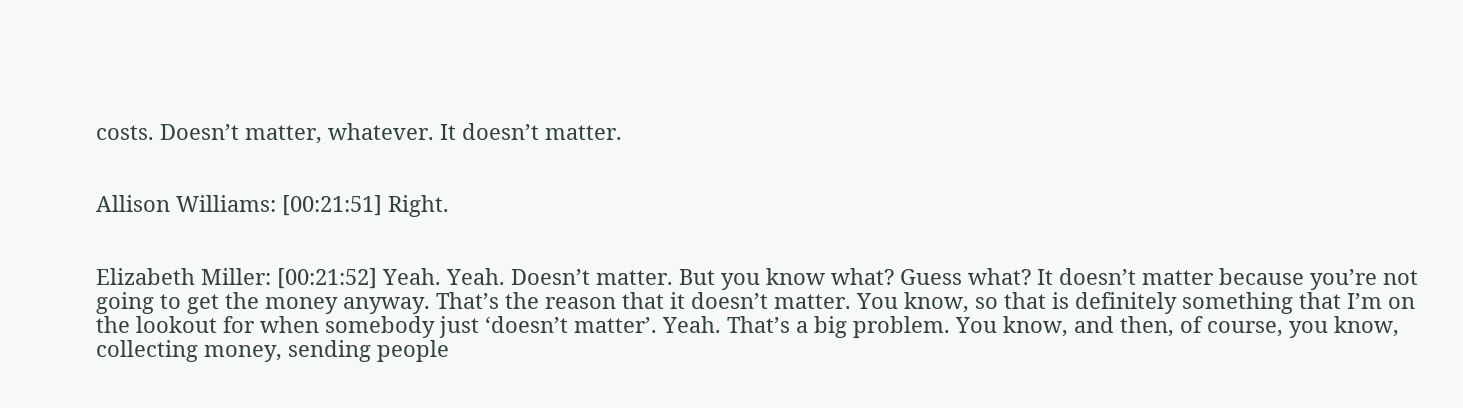costs. Doesn’t matter, whatever. It doesn’t matter.


Allison Williams: [00:21:51] Right.


Elizabeth Miller: [00:21:52] Yeah. Yeah. Doesn’t matter. But you know what? Guess what? It doesn’t matter because you’re not going to get the money anyway. That’s the reason that it doesn’t matter. You know, so that is definitely something that I’m on the lookout for when somebody just ‘doesn’t matter’. Yeah. That’s a big problem. You know, and then, of course, you know, collecting money, sending people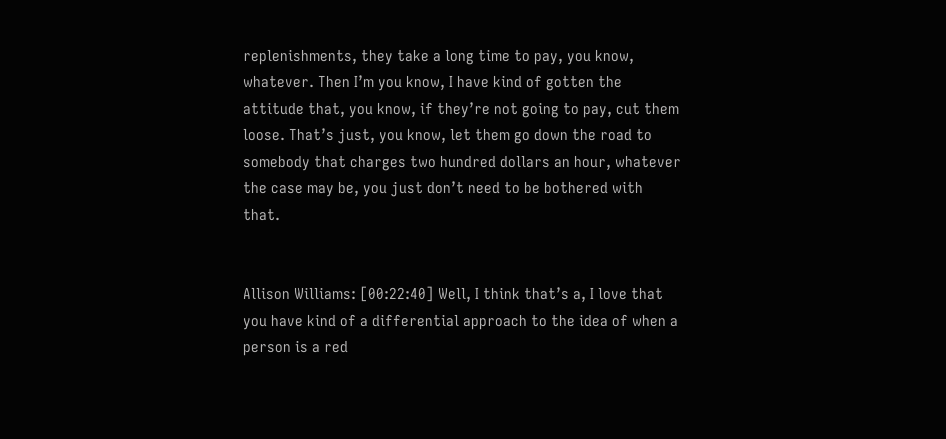replenishments, they take a long time to pay, you know, whatever. Then I’m you know, I have kind of gotten the attitude that, you know, if they’re not going to pay, cut them loose. That’s just, you know, let them go down the road to somebody that charges two hundred dollars an hour, whatever the case may be, you just don’t need to be bothered with that.


Allison Williams: [00:22:40] Well, I think that’s a, I love that you have kind of a differential approach to the idea of when a person is a red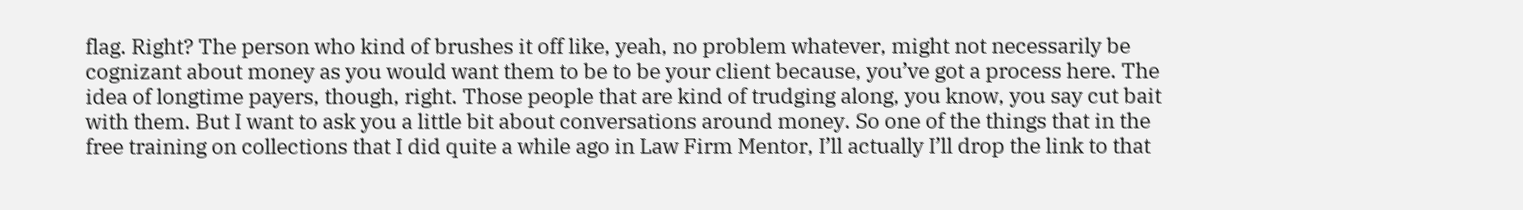flag. Right? The person who kind of brushes it off like, yeah, no problem whatever, might not necessarily be cognizant about money as you would want them to be to be your client because, you’ve got a process here. The idea of longtime payers, though, right. Those people that are kind of trudging along, you know, you say cut bait with them. But I want to ask you a little bit about conversations around money. So one of the things that in the free training on collections that I did quite a while ago in Law Firm Mentor, I’ll actually I’ll drop the link to that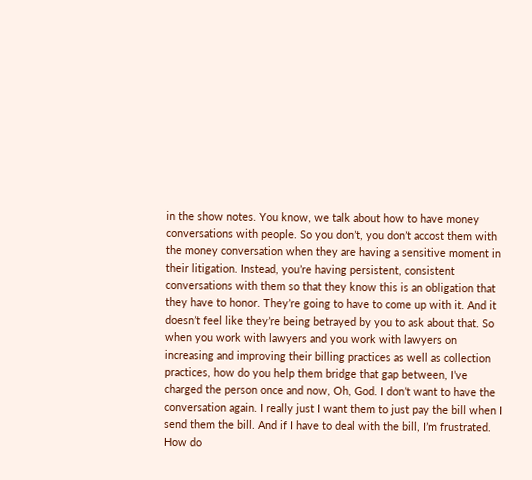in the show notes. You know, we talk about how to have money conversations with people. So you don’t, you don’t accost them with the money conversation when they are having a sensitive moment in their litigation. Instead, you’re having persistent, consistent conversations with them so that they know this is an obligation that they have to honor. They’re going to have to come up with it. And it doesn’t feel like they’re being betrayed by you to ask about that. So when you work with lawyers and you work with lawyers on increasing and improving their billing practices as well as collection practices, how do you help them bridge that gap between, I’ve charged the person once and now, Oh, God. I don’t want to have the conversation again. I really just I want them to just pay the bill when I send them the bill. And if I have to deal with the bill, I’m frustrated. How do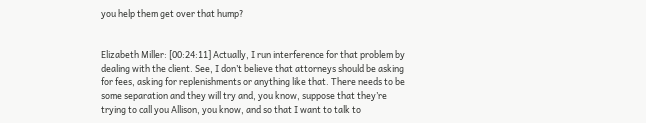you help them get over that hump?


Elizabeth Miller: [00:24:11] Actually, I run interference for that problem by dealing with the client. See, I don’t believe that attorneys should be asking for fees, asking for replenishments or anything like that. There needs to be some separation and they will try and, you know, suppose that they’re trying to call you Allison, you know, and so that I want to talk to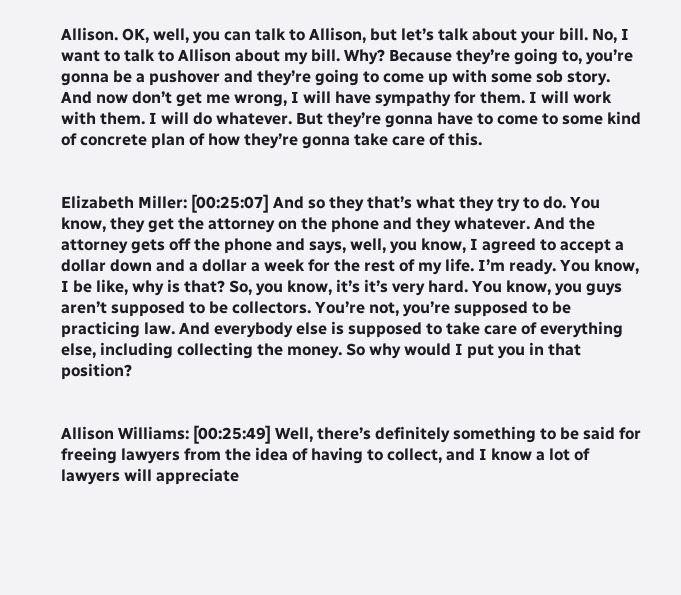Allison. OK, well, you can talk to Allison, but let’s talk about your bill. No, I want to talk to Allison about my bill. Why? Because they’re going to, you’re gonna be a pushover and they’re going to come up with some sob story. And now don’t get me wrong, I will have sympathy for them. I will work with them. I will do whatever. But they’re gonna have to come to some kind of concrete plan of how they’re gonna take care of this.


Elizabeth Miller: [00:25:07] And so they that’s what they try to do. You know, they get the attorney on the phone and they whatever. And the attorney gets off the phone and says, well, you know, I agreed to accept a dollar down and a dollar a week for the rest of my life. I’m ready. You know, I be like, why is that? So, you know, it’s it’s very hard. You know, you guys aren’t supposed to be collectors. You’re not, you’re supposed to be practicing law. And everybody else is supposed to take care of everything else, including collecting the money. So why would I put you in that position?


Allison Williams: [00:25:49] Well, there’s definitely something to be said for freeing lawyers from the idea of having to collect, and I know a lot of lawyers will appreciate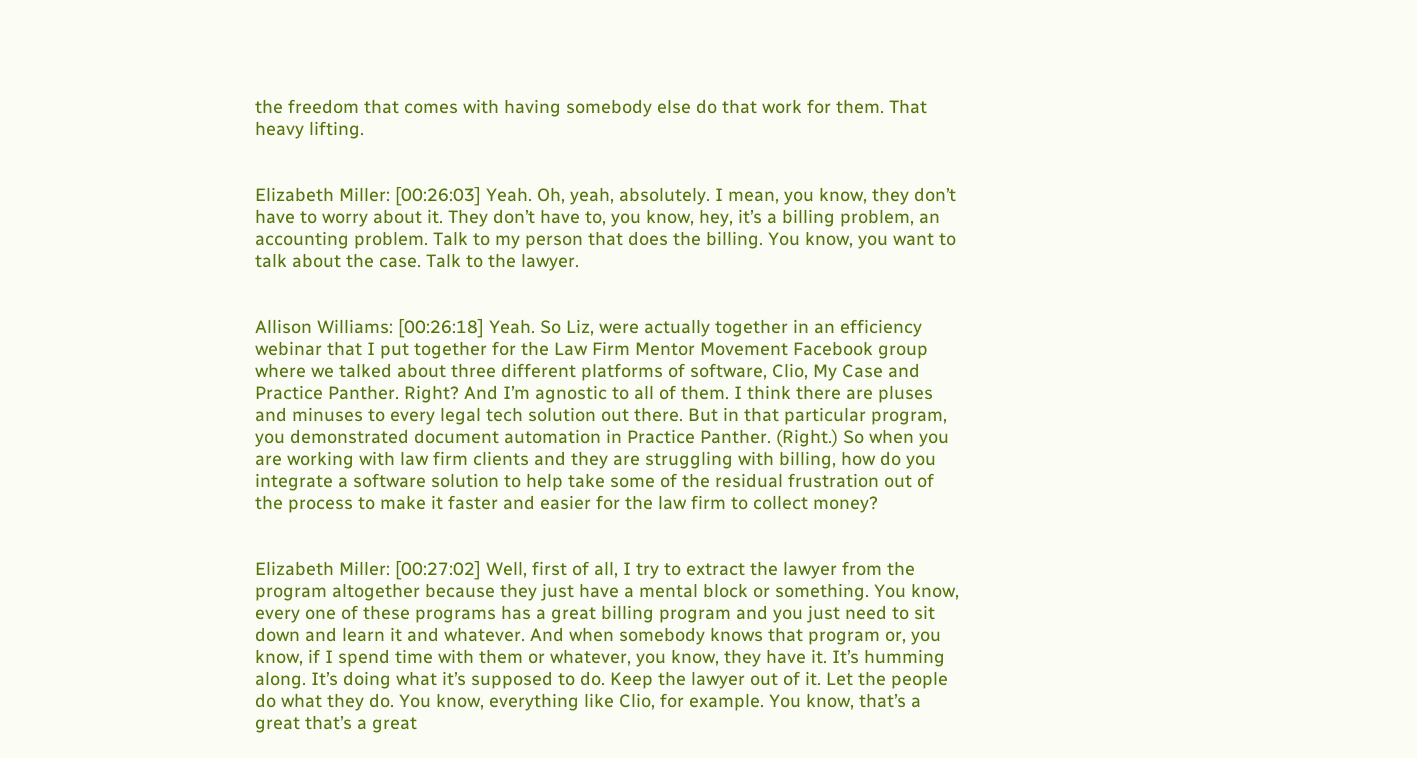the freedom that comes with having somebody else do that work for them. That heavy lifting.


Elizabeth Miller: [00:26:03] Yeah. Oh, yeah, absolutely. I mean, you know, they don’t have to worry about it. They don’t have to, you know, hey, it’s a billing problem, an accounting problem. Talk to my person that does the billing. You know, you want to talk about the case. Talk to the lawyer.


Allison Williams: [00:26:18] Yeah. So Liz, were actually together in an efficiency webinar that I put together for the Law Firm Mentor Movement Facebook group where we talked about three different platforms of software, Clio, My Case and Practice Panther. Right? And I’m agnostic to all of them. I think there are pluses and minuses to every legal tech solution out there. But in that particular program, you demonstrated document automation in Practice Panther. (Right.) So when you are working with law firm clients and they are struggling with billing, how do you integrate a software solution to help take some of the residual frustration out of the process to make it faster and easier for the law firm to collect money?


Elizabeth Miller: [00:27:02] Well, first of all, I try to extract the lawyer from the program altogether because they just have a mental block or something. You know, every one of these programs has a great billing program and you just need to sit down and learn it and whatever. And when somebody knows that program or, you know, if I spend time with them or whatever, you know, they have it. It’s humming along. It’s doing what it’s supposed to do. Keep the lawyer out of it. Let the people do what they do. You know, everything like Clio, for example. You know, that’s a great that’s a great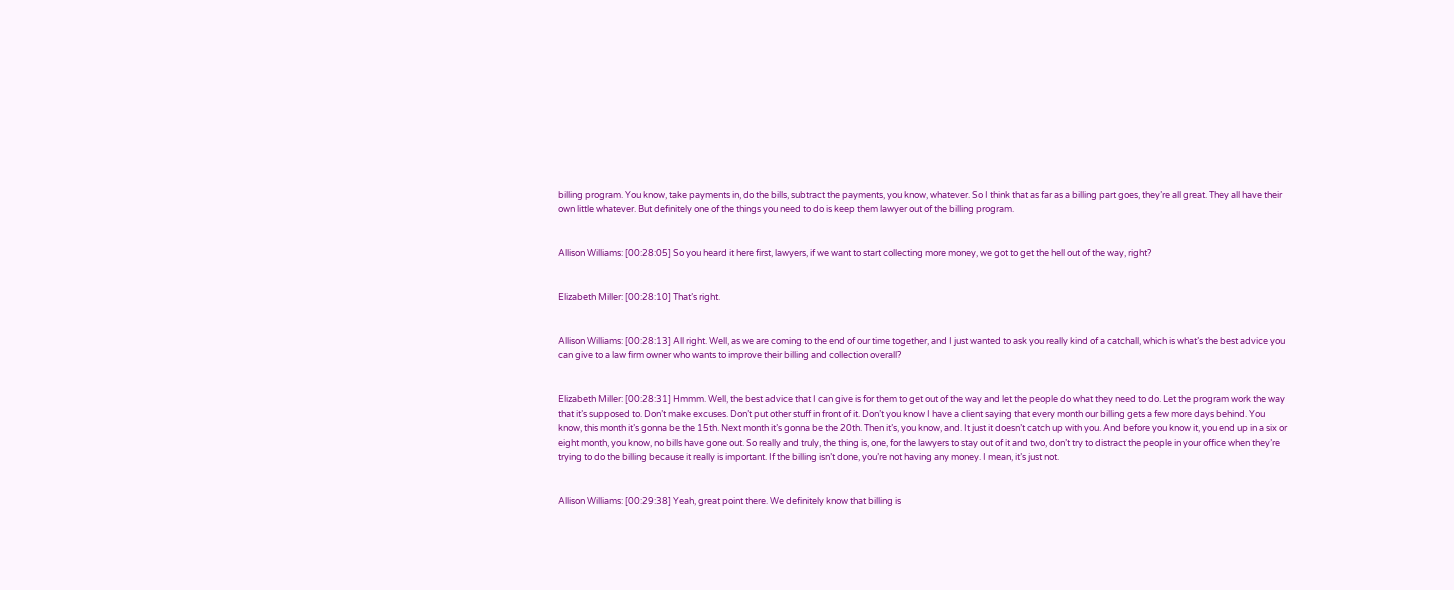billing program. You know, take payments in, do the bills, subtract the payments, you know, whatever. So I think that as far as a billing part goes, they’re all great. They all have their own little whatever. But definitely one of the things you need to do is keep them lawyer out of the billing program.


Allison Williams: [00:28:05] So you heard it here first, lawyers, if we want to start collecting more money, we got to get the hell out of the way, right?


Elizabeth Miller: [00:28:10] That’s right.


Allison Williams: [00:28:13] All right. Well, as we are coming to the end of our time together, and I just wanted to ask you really kind of a catchall, which is what’s the best advice you can give to a law firm owner who wants to improve their billing and collection overall?


Elizabeth Miller: [00:28:31] Hmmm. Well, the best advice that I can give is for them to get out of the way and let the people do what they need to do. Let the program work the way that it’s supposed to. Don’t make excuses. Don’t put other stuff in front of it. Don’t you know I have a client saying that every month our billing gets a few more days behind. You know, this month it’s gonna be the 15th. Next month it’s gonna be the 20th. Then it’s, you know, and. It just it doesn’t catch up with you. And before you know it, you end up in a six or eight month, you know, no bills have gone out. So really and truly, the thing is, one, for the lawyers to stay out of it and two, don’t try to distract the people in your office when they’re trying to do the billing because it really is important. If the billing isn’t done, you’re not having any money. I mean, it’s just not.


Allison Williams: [00:29:38] Yeah, great point there. We definitely know that billing is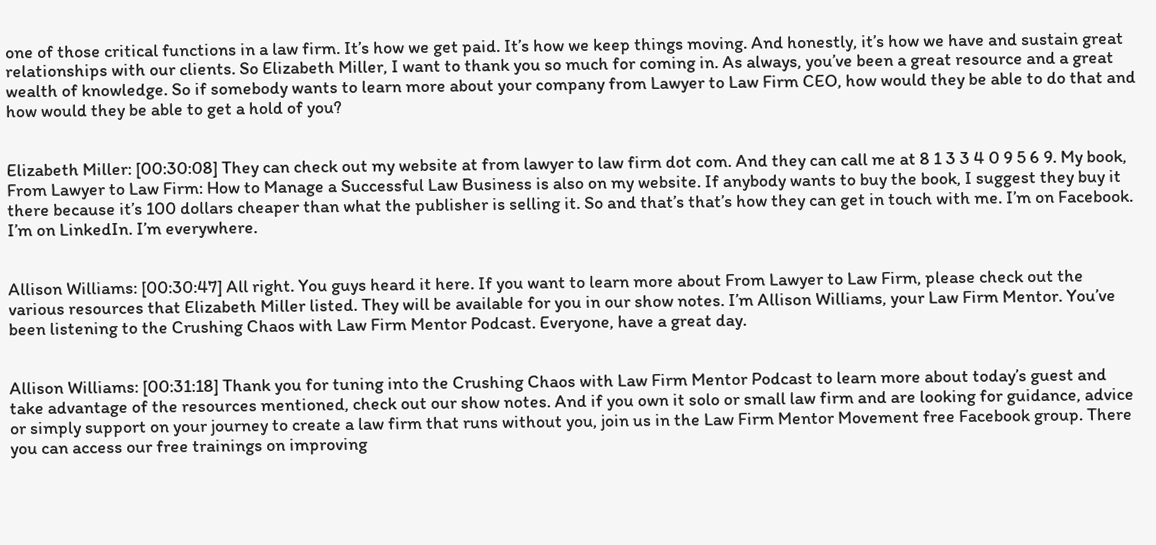one of those critical functions in a law firm. It’s how we get paid. It’s how we keep things moving. And honestly, it’s how we have and sustain great relationships with our clients. So Elizabeth Miller, I want to thank you so much for coming in. As always, you’ve been a great resource and a great wealth of knowledge. So if somebody wants to learn more about your company from Lawyer to Law Firm CEO, how would they be able to do that and how would they be able to get a hold of you?


Elizabeth Miller: [00:30:08] They can check out my website at from lawyer to law firm dot com. And they can call me at 8 1 3 3 4 0 9 5 6 9. My book, From Lawyer to Law Firm: How to Manage a Successful Law Business is also on my website. If anybody wants to buy the book, I suggest they buy it there because it’s 100 dollars cheaper than what the publisher is selling it. So and that’s that’s how they can get in touch with me. I’m on Facebook. I’m on LinkedIn. I’m everywhere.


Allison Williams: [00:30:47] All right. You guys heard it here. If you want to learn more about From Lawyer to Law Firm, please check out the various resources that Elizabeth Miller listed. They will be available for you in our show notes. I’m Allison Williams, your Law Firm Mentor. You’ve been listening to the Crushing Chaos with Law Firm Mentor Podcast. Everyone, have a great day.


Allison Williams: [00:31:18] Thank you for tuning into the Crushing Chaos with Law Firm Mentor Podcast to learn more about today’s guest and take advantage of the resources mentioned, check out our show notes. And if you own it solo or small law firm and are looking for guidance, advice or simply support on your journey to create a law firm that runs without you, join us in the Law Firm Mentor Movement free Facebook group. There you can access our free trainings on improving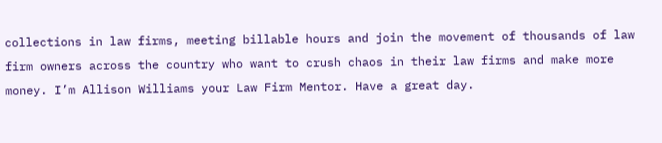collections in law firms, meeting billable hours and join the movement of thousands of law firm owners across the country who want to crush chaos in their law firms and make more money. I’m Allison Williams your Law Firm Mentor. Have a great day.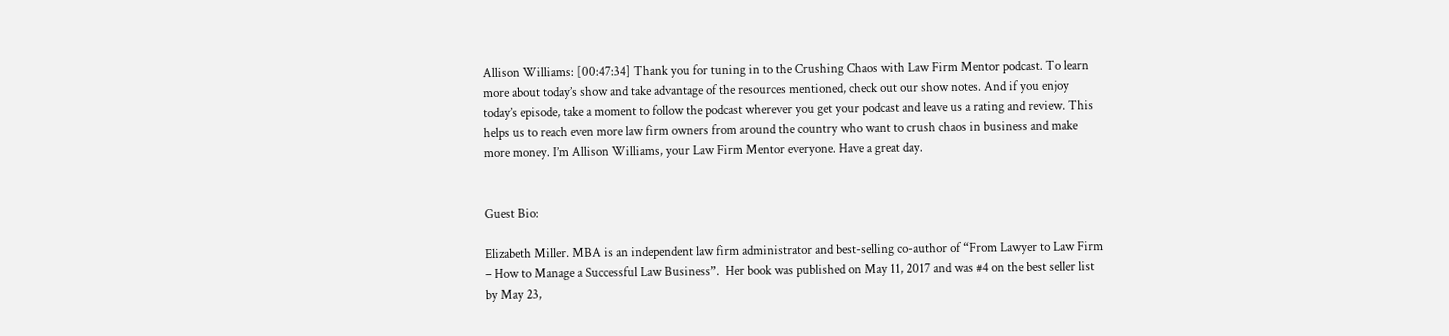Allison Williams: [00:47:34] Thank you for tuning in to the Crushing Chaos with Law Firm Mentor podcast. To learn more about today’s show and take advantage of the resources mentioned, check out our show notes. And if you enjoy today’s episode, take a moment to follow the podcast wherever you get your podcast and leave us a rating and review. This helps us to reach even more law firm owners from around the country who want to crush chaos in business and make more money. I’m Allison Williams, your Law Firm Mentor everyone. Have a great day.


Guest Bio:

Elizabeth Miller. MBA is an independent law firm administrator and best-selling co-author of “From Lawyer to Law Firm – How to Manage a Successful Law Business”.  Her book was published on May 11, 2017 and was #4 on the best seller list by May 23,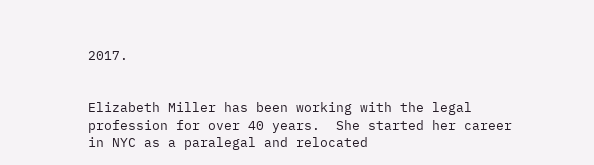2017.


Elizabeth Miller has been working with the legal profession for over 40 years.  She started her career in NYC as a paralegal and relocated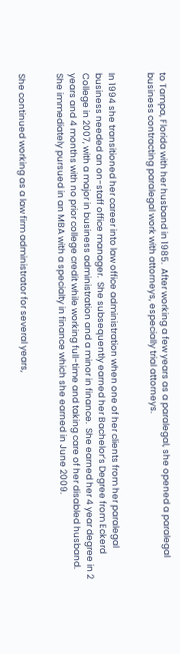to Tampa, Florida with her husband in 1985.  After working a few years as a paralegal, she opened a paralegal business contracting paralegal work with attorneys, especially trial attorneys.


In 1994 she transitioned her career into law office administration when one of her clients from her paralegal business needed an on-staff office manager.  She subsequently earned her Bachelor’s Degree from Eckerd College in 2007, with a major in business administration and a minor in finance.  She earned her 4 year degree in 2 years and 4 months with no prior college credit while working full-time and taking care of her disabled husband.  She immediately pursued in an MBA with a specialty in finance which she earned in June 2009.


She continued working as a law firm administrator for several years,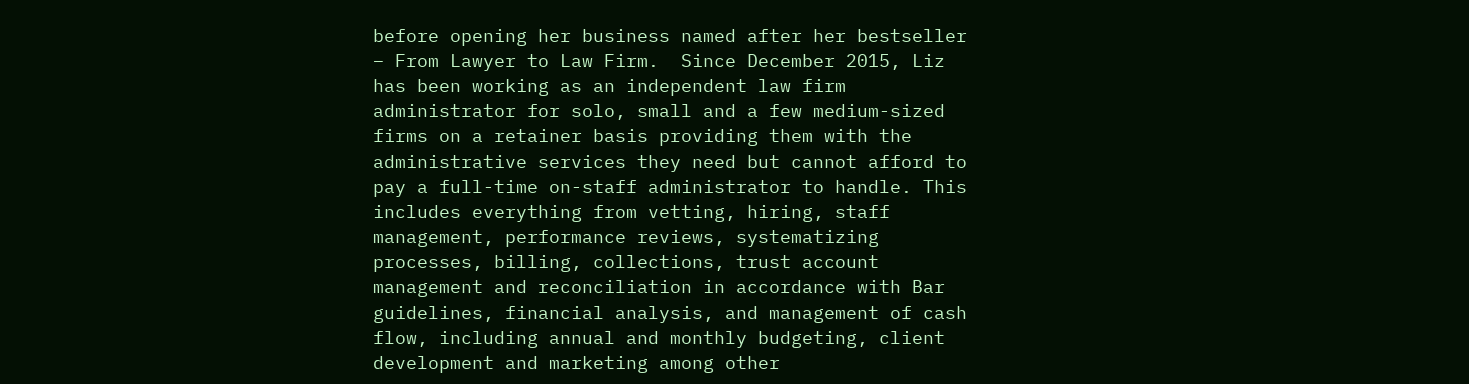before opening her business named after her bestseller – From Lawyer to Law Firm.  Since December 2015, Liz has been working as an independent law firm administrator for solo, small and a few medium-sized firms on a retainer basis providing them with the administrative services they need but cannot afford to pay a full-time on-staff administrator to handle. This includes everything from vetting, hiring, staff management, performance reviews, systematizing processes, billing, collections, trust account management and reconciliation in accordance with Bar guidelines, financial analysis, and management of cash flow, including annual and monthly budgeting, client development and marketing among other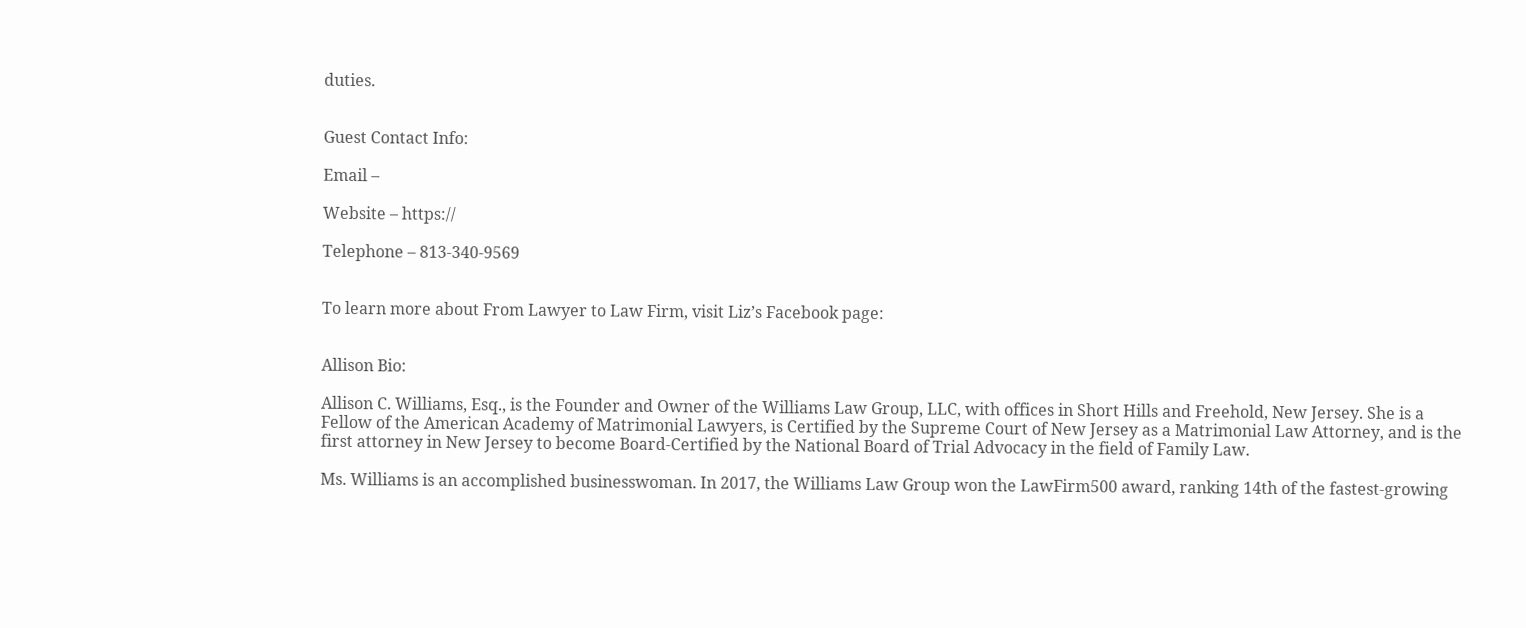duties.


Guest Contact Info:

Email –

Website – https://

Telephone – 813-340-9569


To learn more about From Lawyer to Law Firm, visit Liz’s Facebook page:


Allison Bio:

Allison C. Williams, Esq., is the Founder and Owner of the Williams Law Group, LLC, with offices in Short Hills and Freehold, New Jersey. She is a Fellow of the American Academy of Matrimonial Lawyers, is Certified by the Supreme Court of New Jersey as a Matrimonial Law Attorney, and is the first attorney in New Jersey to become Board-Certified by the National Board of Trial Advocacy in the field of Family Law.

Ms. Williams is an accomplished businesswoman. In 2017, the Williams Law Group won the LawFirm500 award, ranking 14th of the fastest-growing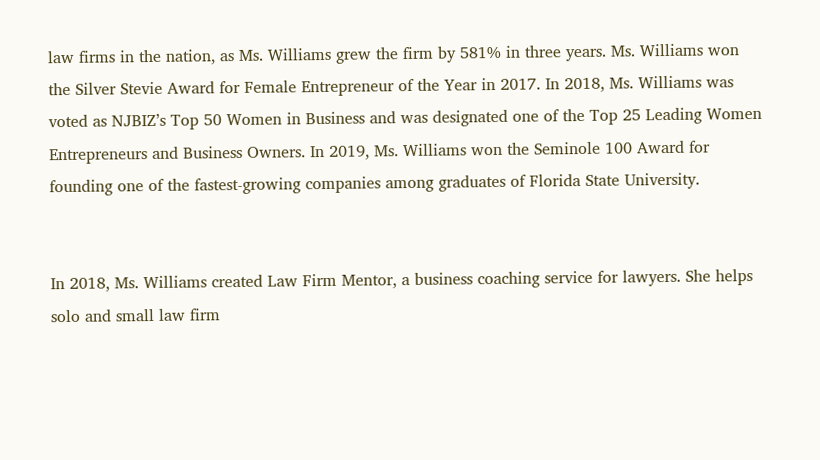law firms in the nation, as Ms. Williams grew the firm by 581% in three years. Ms. Williams won the Silver Stevie Award for Female Entrepreneur of the Year in 2017. In 2018, Ms. Williams was voted as NJBIZ’s Top 50 Women in Business and was designated one of the Top 25 Leading Women Entrepreneurs and Business Owners. In 2019, Ms. Williams won the Seminole 100 Award for founding one of the fastest-growing companies among graduates of Florida State University.


In 2018, Ms. Williams created Law Firm Mentor, a business coaching service for lawyers. She helps solo and small law firm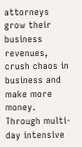attorneys grow their business revenues, crush chaos in business and make more money. Through multi-day intensive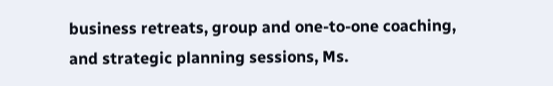business retreats, group and one-to-one coaching, and strategic planning sessions, Ms.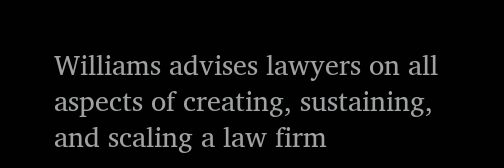Williams advises lawyers on all aspects of creating, sustaining, and scaling a law firm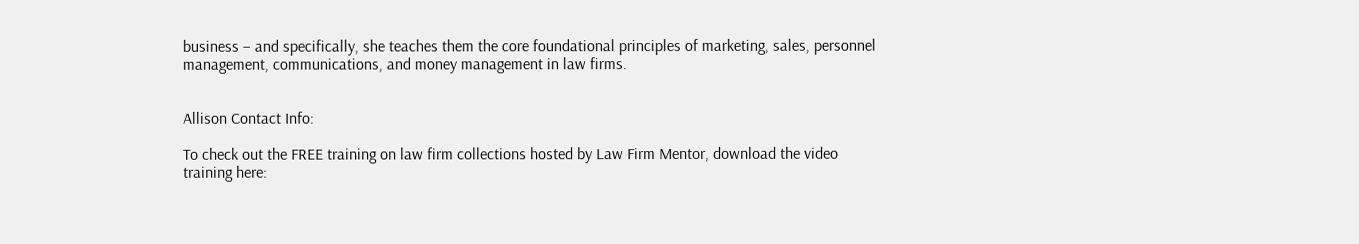business – and specifically, she teaches them the core foundational principles of marketing, sales, personnel management, communications, and money management in law firms.


Allison Contact Info:

To check out the FREE training on law firm collections hosted by Law Firm Mentor, download the video training here: